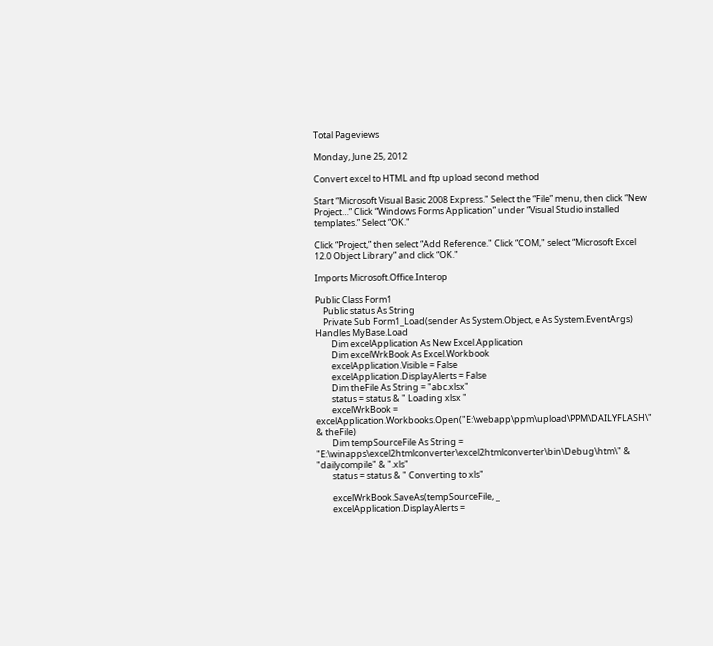Total Pageviews

Monday, June 25, 2012

Convert excel to HTML and ftp upload second method

Start “Microsoft Visual Basic 2008 Express." Select the “File” menu, then click “New Project…” Click “Windows Forms Application” under “Visual Studio installed templates.” Select “OK."

Click “Project,” then select “Add Reference." Click “COM," select “Microsoft Excel 12.0 Object Library” and click “OK."

Imports Microsoft.Office.Interop

Public Class Form1
    Public status As String
    Private Sub Form1_Load(sender As System.Object, e As System.EventArgs) Handles MyBase.Load
        Dim excelApplication As New Excel.Application
        Dim excelWrkBook As Excel.Workbook
        excelApplication.Visible = False
        excelApplication.DisplayAlerts = False
        Dim theFile As String = "abc.xlsx"
        status = status & " Loading xlsx "
        excelWrkBook = excelApplication.Workbooks.Open("E:\webapp\ppm\upload\PPM\DAILYFLASH\" & theFile)
        Dim tempSourceFile As String = "E:\winapps\excel2htmlconverter\excel2htmlconverter\bin\Debug\htm\" & "dailycompile" & ".xls"
        status = status & " Converting to xls"

        excelWrkBook.SaveAs(tempSourceFile, _
        excelApplication.DisplayAlerts =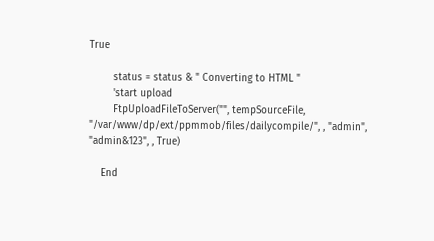True

        status = status & " Converting to HTML "
        'start upload
        FtpUploadFileToServer("", tempSourceFile, "/var/www/dp/ext/ppmmob/files/dailycompile/", , "admin", "admin&123", , True)

    End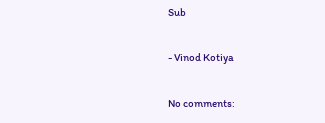Sub

- Vinod Kotiya

No comments: